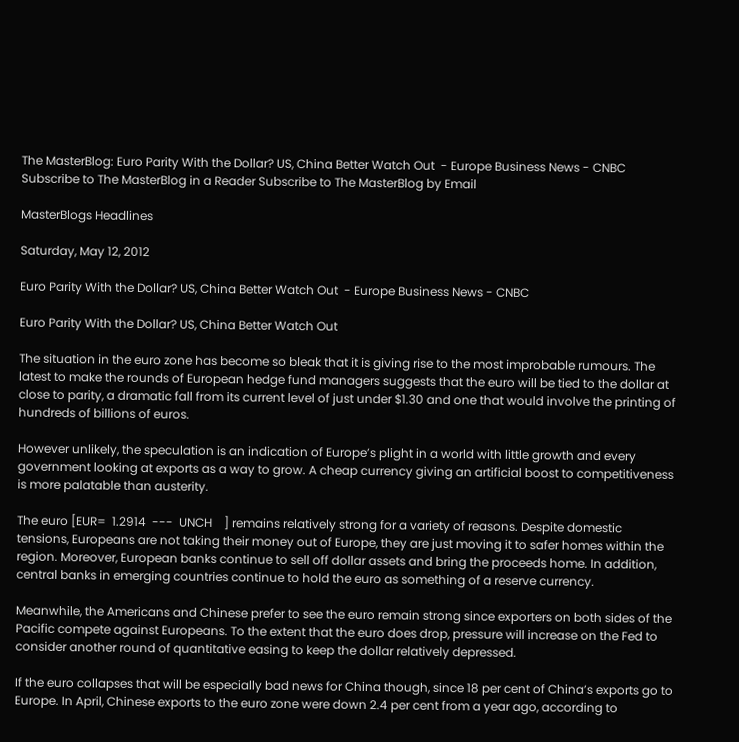The MasterBlog: Euro Parity With the Dollar? US, China Better Watch Out  - Europe Business News - CNBC
Subscribe to The MasterBlog in a Reader Subscribe to The MasterBlog by Email

MasterBlogs Headlines

Saturday, May 12, 2012

Euro Parity With the Dollar? US, China Better Watch Out  - Europe Business News - CNBC

Euro Parity With the Dollar? US, China Better Watch Out

The situation in the euro zone has become so bleak that it is giving rise to the most improbable rumours. The latest to make the rounds of European hedge fund managers suggests that the euro will be tied to the dollar at close to parity, a dramatic fall from its current level of just under $1.30 and one that would involve the printing of hundreds of billions of euros.

However unlikely, the speculation is an indication of Europe’s plight in a world with little growth and every government looking at exports as a way to grow. A cheap currency giving an artificial boost to competitiveness is more palatable than austerity.

The euro [EUR=  1.2914  ---  UNCH    ] remains relatively strong for a variety of reasons. Despite domestic tensions, Europeans are not taking their money out of Europe, they are just moving it to safer homes within the region. Moreover, European banks continue to sell off dollar assets and bring the proceeds home. In addition, central banks in emerging countries continue to hold the euro as something of a reserve currency.

Meanwhile, the Americans and Chinese prefer to see the euro remain strong since exporters on both sides of the Pacific compete against Europeans. To the extent that the euro does drop, pressure will increase on the Fed to consider another round of quantitative easing to keep the dollar relatively depressed.

If the euro collapses that will be especially bad news for China though, since 18 per cent of China’s exports go to Europe. In April, Chinese exports to the euro zone were down 2.4 per cent from a year ago, according to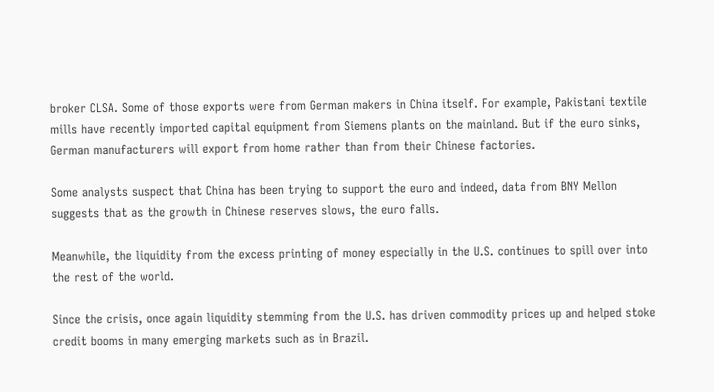broker CLSA. Some of those exports were from German makers in China itself. For example, Pakistani textile mills have recently imported capital equipment from Siemens plants on the mainland. But if the euro sinks, German manufacturers will export from home rather than from their Chinese factories.

Some analysts suspect that China has been trying to support the euro and indeed, data from BNY Mellon suggests that as the growth in Chinese reserves slows, the euro falls.

Meanwhile, the liquidity from the excess printing of money especially in the U.S. continues to spill over into the rest of the world.

Since the crisis, once again liquidity stemming from the U.S. has driven commodity prices up and helped stoke credit booms in many emerging markets such as in Brazil.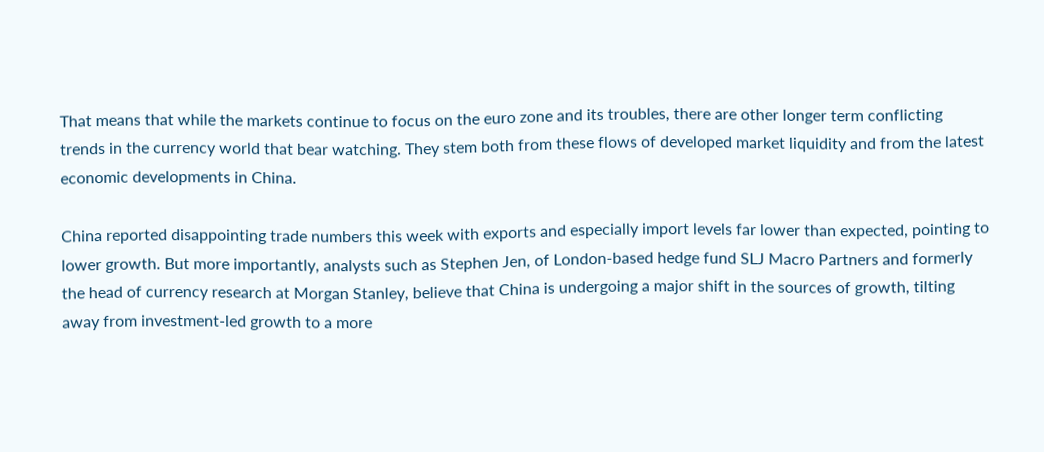That means that while the markets continue to focus on the euro zone and its troubles, there are other longer term conflicting trends in the currency world that bear watching. They stem both from these flows of developed market liquidity and from the latest economic developments in China.

China reported disappointing trade numbers this week with exports and especially import levels far lower than expected, pointing to lower growth. But more importantly, analysts such as Stephen Jen, of London-based hedge fund SLJ Macro Partners and formerly the head of currency research at Morgan Stanley, believe that China is undergoing a major shift in the sources of growth, tilting away from investment-led growth to a more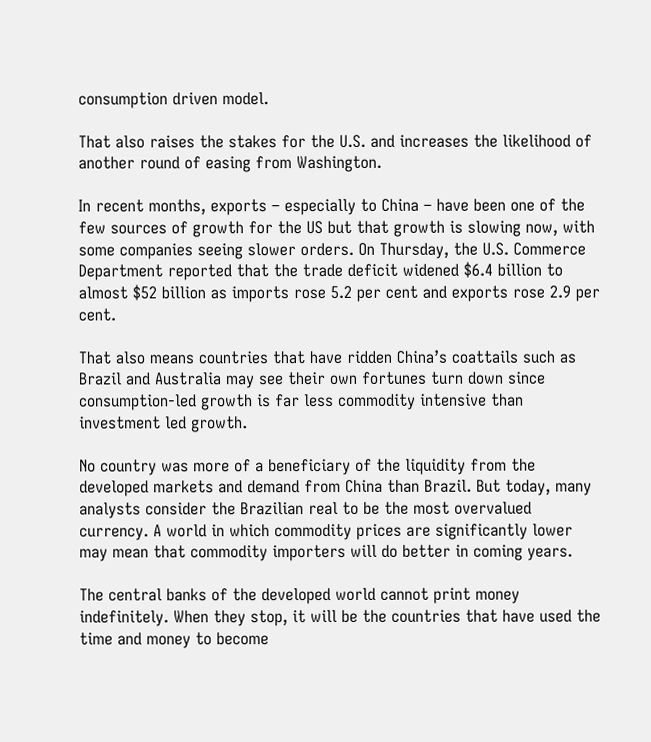consumption driven model.

That also raises the stakes for the U.S. and increases the likelihood of another round of easing from Washington.

In recent months, exports – especially to China – have been one of the few sources of growth for the US but that growth is slowing now, with some companies seeing slower orders. On Thursday, the U.S. Commerce Department reported that the trade deficit widened $6.4 billion to almost $52 billion as imports rose 5.2 per cent and exports rose 2.9 per cent.

That also means countries that have ridden China’s coattails such as Brazil and Australia may see their own fortunes turn down since consumption-led growth is far less commodity intensive than investment led growth.

No country was more of a beneficiary of the liquidity from the developed markets and demand from China than Brazil. But today, many analysts consider the Brazilian real to be the most overvalued currency. A world in which commodity prices are significantly lower may mean that commodity importers will do better in coming years.

The central banks of the developed world cannot print money indefinitely. When they stop, it will be the countries that have used the time and money to become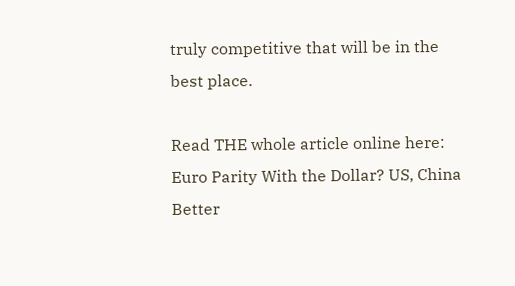truly competitive that will be in the best place.

Read THE whole article online here: Euro Parity With the Dollar? US, China Better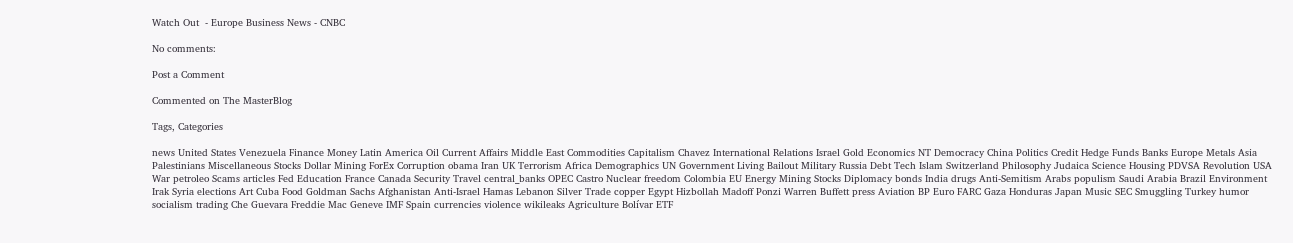Watch Out  - Europe Business News - CNBC

No comments:

Post a Comment

Commented on The MasterBlog

Tags, Categories

news United States Venezuela Finance Money Latin America Oil Current Affairs Middle East Commodities Capitalism Chavez International Relations Israel Gold Economics NT Democracy China Politics Credit Hedge Funds Banks Europe Metals Asia Palestinians Miscellaneous Stocks Dollar Mining ForEx Corruption obama Iran UK Terrorism Africa Demographics UN Government Living Bailout Military Russia Debt Tech Islam Switzerland Philosophy Judaica Science Housing PDVSA Revolution USA War petroleo Scams articles Fed Education France Canada Security Travel central_banks OPEC Castro Nuclear freedom Colombia EU Energy Mining Stocks Diplomacy bonds India drugs Anti-Semitism Arabs populism Saudi Arabia Brazil Environment Irak Syria elections Art Cuba Food Goldman Sachs Afghanistan Anti-Israel Hamas Lebanon Silver Trade copper Egypt Hizbollah Madoff Ponzi Warren Buffett press Aviation BP Euro FARC Gaza Honduras Japan Music SEC Smuggling Turkey humor socialism trading Che Guevara Freddie Mac Geneve IMF Spain currencies violence wikileaks Agriculture Bolívar ETF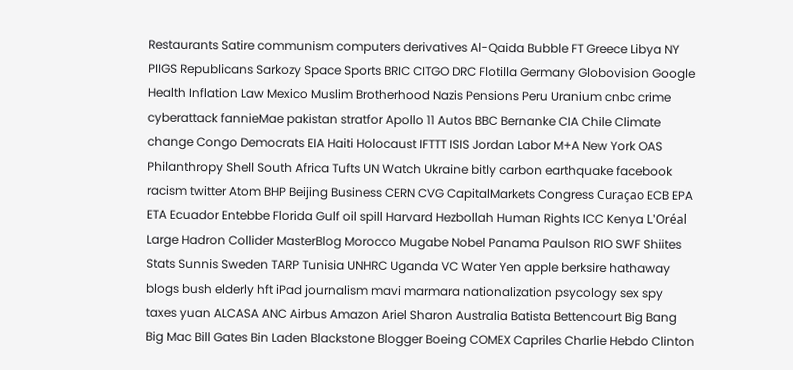Restaurants Satire communism computers derivatives Al-Qaida Bubble FT Greece Libya NY PIIGS Republicans Sarkozy Space Sports BRIC CITGO DRC Flotilla Germany Globovision Google Health Inflation Law Mexico Muslim Brotherhood Nazis Pensions Peru Uranium cnbc crime cyberattack fannieMae pakistan stratfor Apollo 11 Autos BBC Bernanke CIA Chile Climate change Congo Democrats EIA Haiti Holocaust IFTTT ISIS Jordan Labor M+A New York OAS Philanthropy Shell South Africa Tufts UN Watch Ukraine bitly carbon earthquake facebook racism twitter Atom BHP Beijing Business CERN CVG CapitalMarkets Congress Curaçao ECB EPA ETA Ecuador Entebbe Florida Gulf oil spill Harvard Hezbollah Human Rights ICC Kenya L'Oréal Large Hadron Collider MasterBlog Morocco Mugabe Nobel Panama Paulson RIO SWF Shiites Stats Sunnis Sweden TARP Tunisia UNHRC Uganda VC Water Yen apple berksire hathaway blogs bush elderly hft iPad journalism mavi marmara nationalization psycology sex spy taxes yuan ALCASA ANC Airbus Amazon Ariel Sharon Australia Batista Bettencourt Big Bang Big Mac Bill Gates Bin Laden Blackstone Blogger Boeing COMEX Capriles Charlie Hebdo Clinton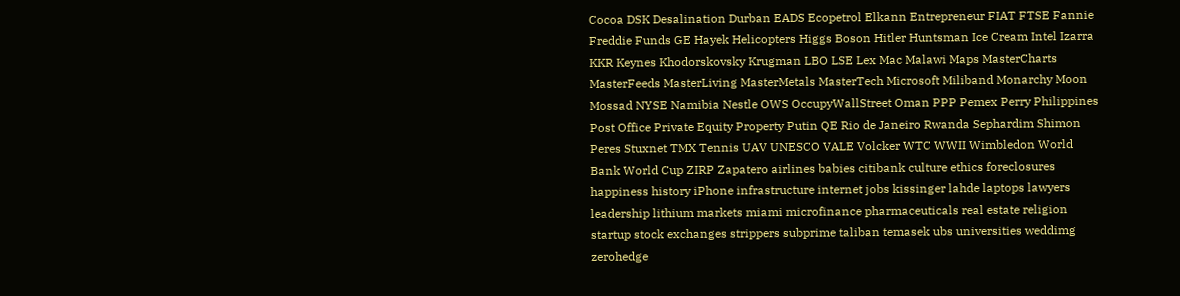Cocoa DSK Desalination Durban EADS Ecopetrol Elkann Entrepreneur FIAT FTSE Fannie Freddie Funds GE Hayek Helicopters Higgs Boson Hitler Huntsman Ice Cream Intel Izarra KKR Keynes Khodorskovsky Krugman LBO LSE Lex Mac Malawi Maps MasterCharts MasterFeeds MasterLiving MasterMetals MasterTech Microsoft Miliband Monarchy Moon Mossad NYSE Namibia Nestle OWS OccupyWallStreet Oman PPP Pemex Perry Philippines Post Office Private Equity Property Putin QE Rio de Janeiro Rwanda Sephardim Shimon Peres Stuxnet TMX Tennis UAV UNESCO VALE Volcker WTC WWII Wimbledon World Bank World Cup ZIRP Zapatero airlines babies citibank culture ethics foreclosures happiness history iPhone infrastructure internet jobs kissinger lahde laptops lawyers leadership lithium markets miami microfinance pharmaceuticals real estate religion startup stock exchanges strippers subprime taliban temasek ubs universities weddimg zerohedge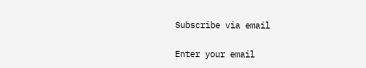Subscribe via email

Enter your email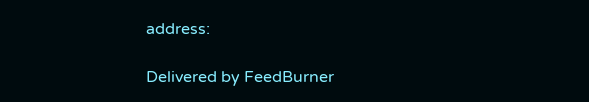address:

Delivered by FeedBurner